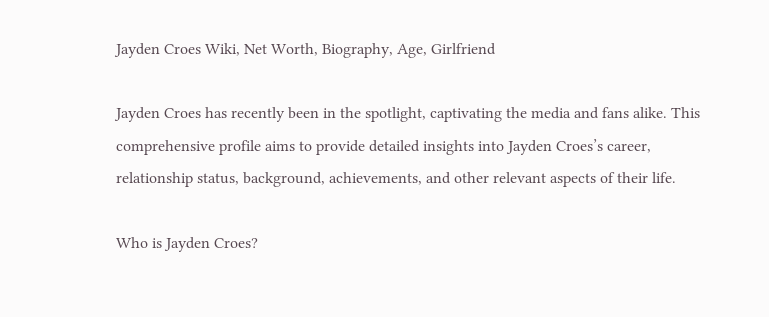Jayden Croes Wiki, Net Worth, Biography, Age, Girlfriend

Jayden Croes has recently been in the spotlight, captivating the media and fans alike. This comprehensive profile aims to provide detailed insights into Jayden Croes’s career, relationship status, background, achievements, and other relevant aspects of their life.

Who is Jayden Croes?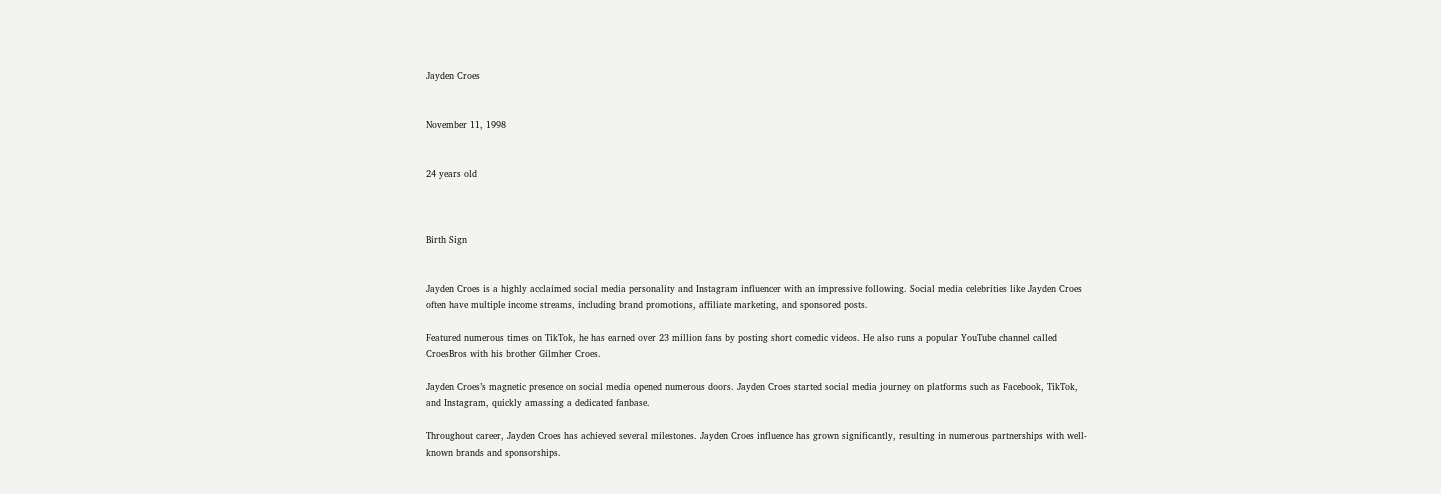Jayden Croes


November 11, 1998


24 years old



Birth Sign


Jayden Croes is a highly acclaimed social media personality and Instagram influencer with an impressive following. Social media celebrities like Jayden Croes often have multiple income streams, including brand promotions, affiliate marketing, and sponsored posts.

Featured numerous times on TikTok, he has earned over 23 million fans by posting short comedic videos. He also runs a popular YouTube channel called CroesBros with his brother Gilmher Croes.

Jayden Croes’s magnetic presence on social media opened numerous doors. Jayden Croes started social media journey on platforms such as Facebook, TikTok, and Instagram, quickly amassing a dedicated fanbase.

Throughout career, Jayden Croes has achieved several milestones. Jayden Croes influence has grown significantly, resulting in numerous partnerships with well-known brands and sponsorships.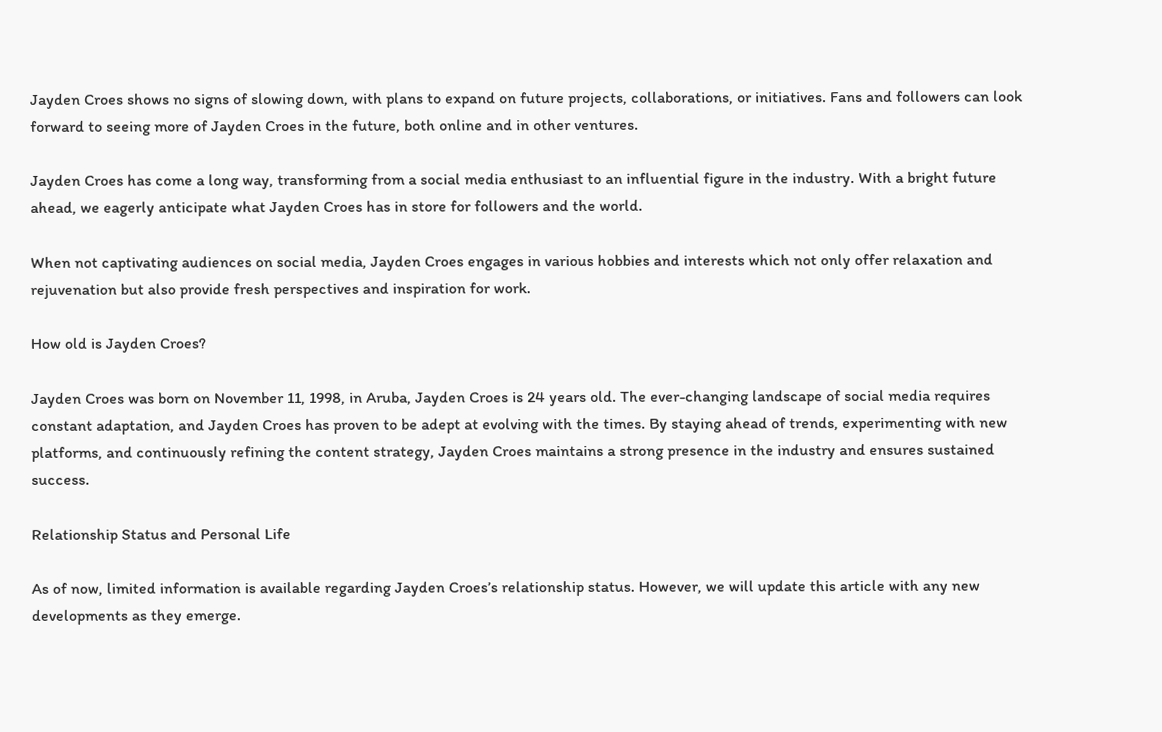Jayden Croes shows no signs of slowing down, with plans to expand on future projects, collaborations, or initiatives. Fans and followers can look forward to seeing more of Jayden Croes in the future, both online and in other ventures.

Jayden Croes has come a long way, transforming from a social media enthusiast to an influential figure in the industry. With a bright future ahead, we eagerly anticipate what Jayden Croes has in store for followers and the world.

When not captivating audiences on social media, Jayden Croes engages in various hobbies and interests which not only offer relaxation and rejuvenation but also provide fresh perspectives and inspiration for work.

How old is Jayden Croes?

Jayden Croes was born on November 11, 1998, in Aruba, Jayden Croes is 24 years old. The ever-changing landscape of social media requires constant adaptation, and Jayden Croes has proven to be adept at evolving with the times. By staying ahead of trends, experimenting with new platforms, and continuously refining the content strategy, Jayden Croes maintains a strong presence in the industry and ensures sustained success.

Relationship Status and Personal Life

As of now, limited information is available regarding Jayden Croes’s relationship status. However, we will update this article with any new developments as they emerge.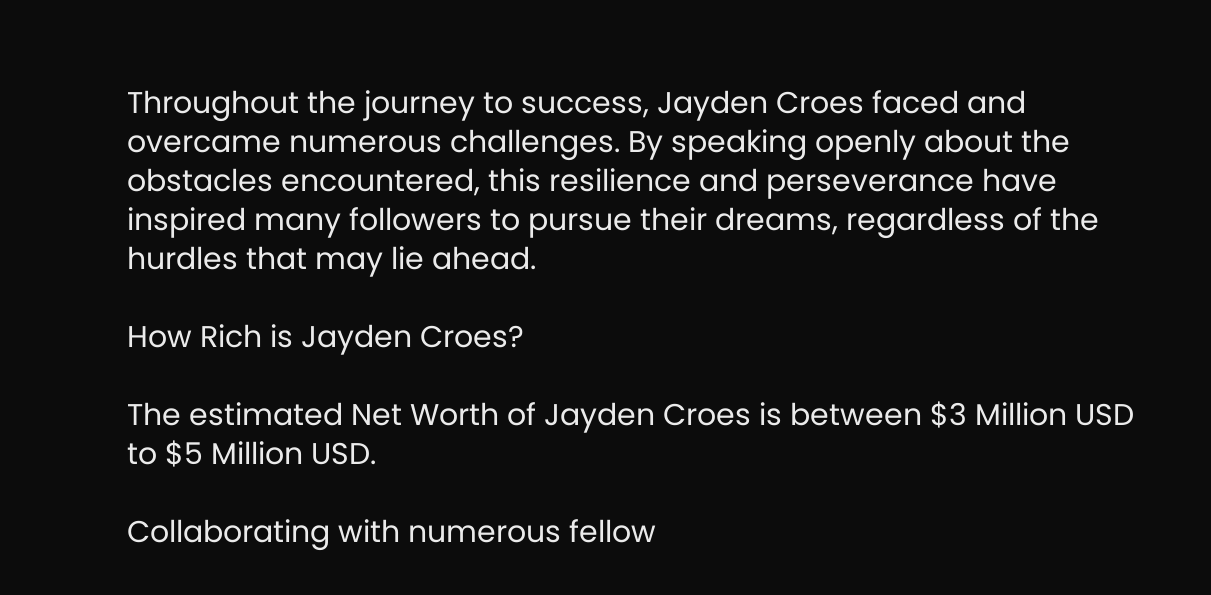Throughout the journey to success, Jayden Croes faced and overcame numerous challenges. By speaking openly about the obstacles encountered, this resilience and perseverance have inspired many followers to pursue their dreams, regardless of the hurdles that may lie ahead.

How Rich is Jayden Croes?

The estimated Net Worth of Jayden Croes is between $3 Million USD to $5 Million USD.

Collaborating with numerous fellow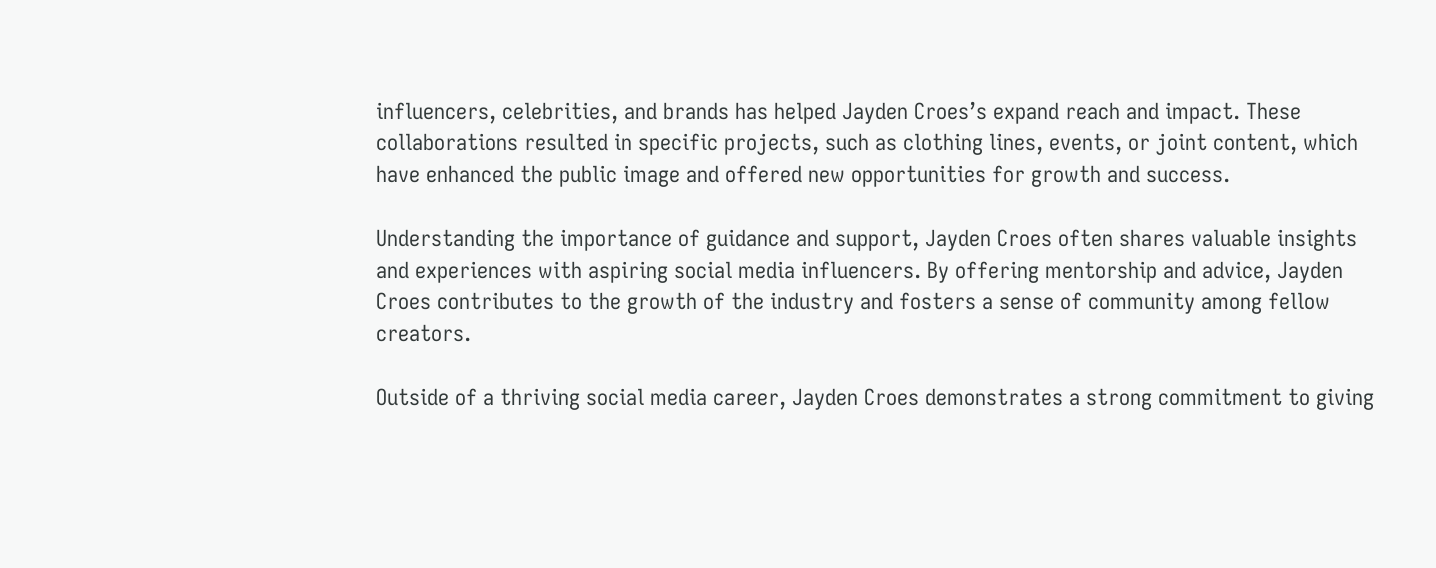influencers, celebrities, and brands has helped Jayden Croes’s expand reach and impact. These collaborations resulted in specific projects, such as clothing lines, events, or joint content, which have enhanced the public image and offered new opportunities for growth and success.

Understanding the importance of guidance and support, Jayden Croes often shares valuable insights and experiences with aspiring social media influencers. By offering mentorship and advice, Jayden Croes contributes to the growth of the industry and fosters a sense of community among fellow creators.

Outside of a thriving social media career, Jayden Croes demonstrates a strong commitment to giving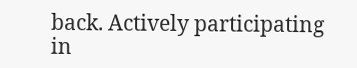back. Actively participating in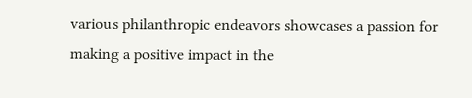various philanthropic endeavors showcases a passion for making a positive impact in the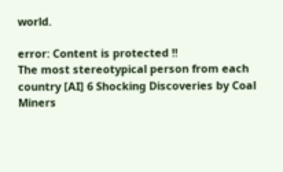world.

error: Content is protected !!
The most stereotypical person from each country [AI] 6 Shocking Discoveries by Coal Miners